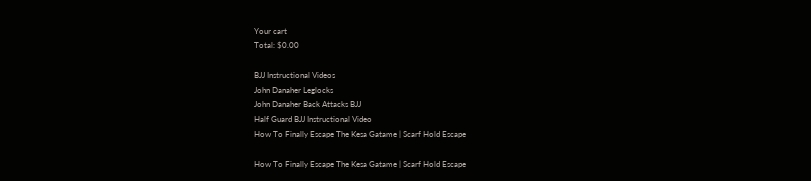Your cart
Total: $0.00

BJJ Instructional Videos
John Danaher Leglocks
John Danaher Back Attacks BJJ
Half Guard BJJ Instructional Video
How To Finally Escape The Kesa Gatame | Scarf Hold Escape

How To Finally Escape The Kesa Gatame | Scarf Hold Escape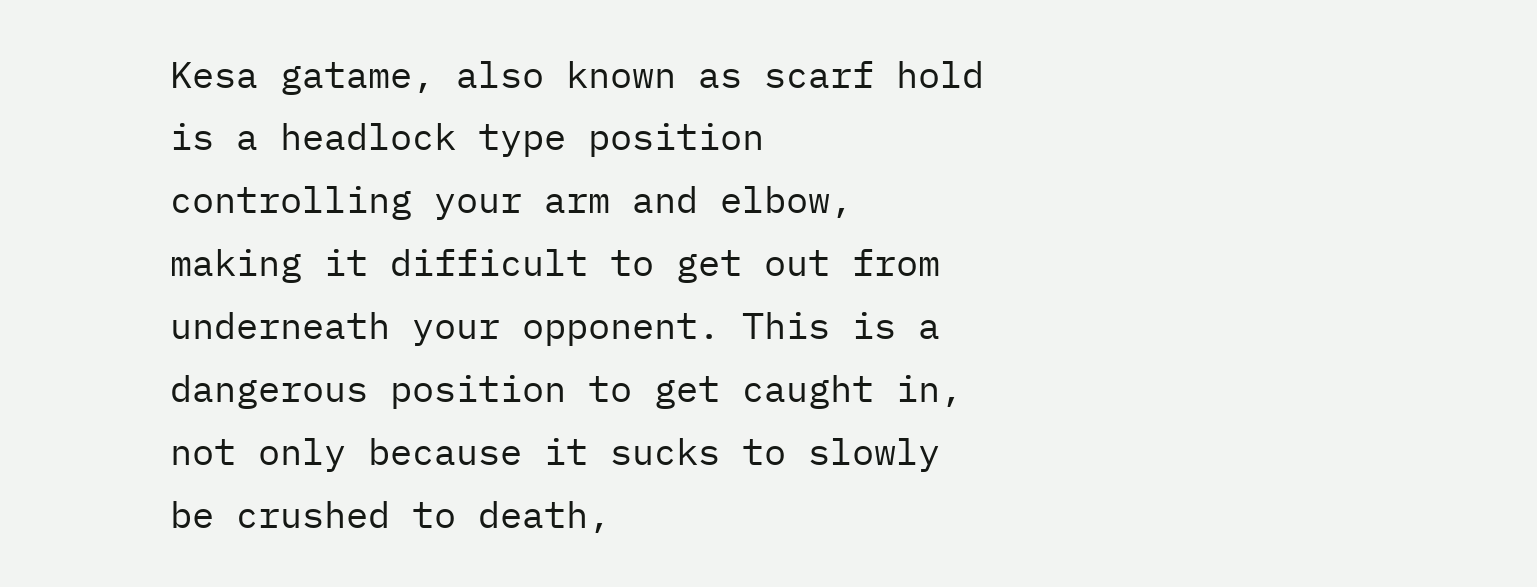Kesa gatame, also known as scarf hold is a headlock type position controlling your arm and elbow, making it difficult to get out from underneath your opponent. This is a dangerous position to get caught in, not only because it sucks to slowly be crushed to death,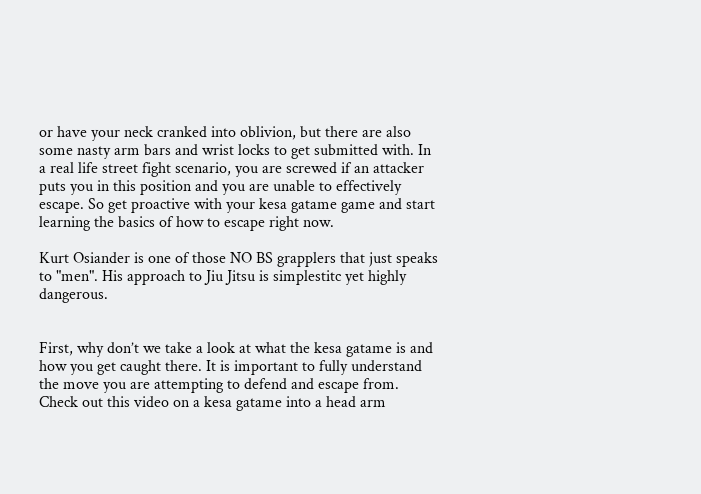or have your neck cranked into oblivion, but there are also some nasty arm bars and wrist locks to get submitted with. In a real life street fight scenario, you are screwed if an attacker puts you in this position and you are unable to effectively escape. So get proactive with your kesa gatame game and start learning the basics of how to escape right now.

Kurt Osiander is one of those NO BS grapplers that just speaks to "men". His approach to Jiu Jitsu is simplestitc yet highly dangerous.


First, why don’t we take a look at what the kesa gatame is and how you get caught there. It is important to fully understand the move you are attempting to defend and escape from. Check out this video on a kesa gatame into a head arm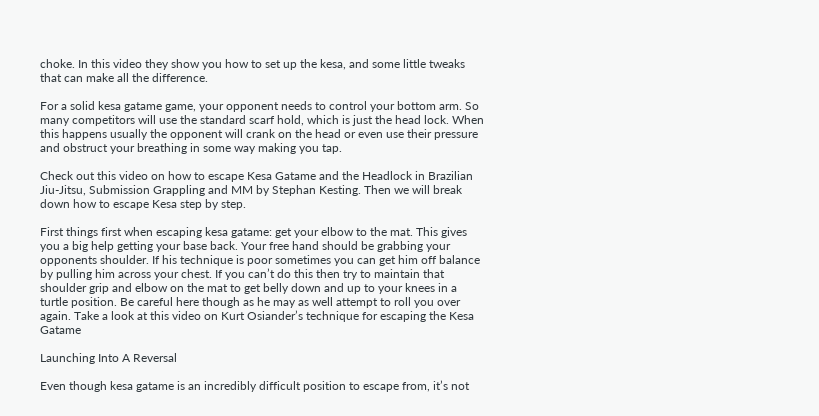choke. In this video they show you how to set up the kesa, and some little tweaks that can make all the difference.

For a solid kesa gatame game, your opponent needs to control your bottom arm. So many competitors will use the standard scarf hold, which is just the head lock. When this happens usually the opponent will crank on the head or even use their pressure and obstruct your breathing in some way making you tap.

Check out this video on how to escape Kesa Gatame and the Headlock in Brazilian Jiu-Jitsu, Submission Grappling and MM by Stephan Kesting. Then we will break down how to escape Kesa step by step.

First things first when escaping kesa gatame: get your elbow to the mat. This gives you a big help getting your base back. Your free hand should be grabbing your opponents shoulder. If his technique is poor sometimes you can get him off balance by pulling him across your chest. If you can’t do this then try to maintain that shoulder grip and elbow on the mat to get belly down and up to your knees in a turtle position. Be careful here though as he may as well attempt to roll you over again. Take a look at this video on Kurt Osiander’s technique for escaping the Kesa Gatame

Launching Into A Reversal

Even though kesa gatame is an incredibly difficult position to escape from, it’s not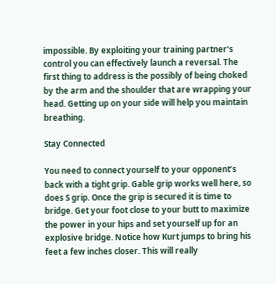impossible. By exploiting your training partner’s control you can effectively launch a reversal. The first thing to address is the possibly of being choked by the arm and the shoulder that are wrapping your head. Getting up on your side will help you maintain breathing.

Stay Connected

You need to connect yourself to your opponent’s back with a tight grip. Gable grip works well here, so does S grip. Once the grip is secured it is time to bridge. Get your foot close to your butt to maximize the power in your hips and set yourself up for an explosive bridge. Notice how Kurt jumps to bring his feet a few inches closer. This will really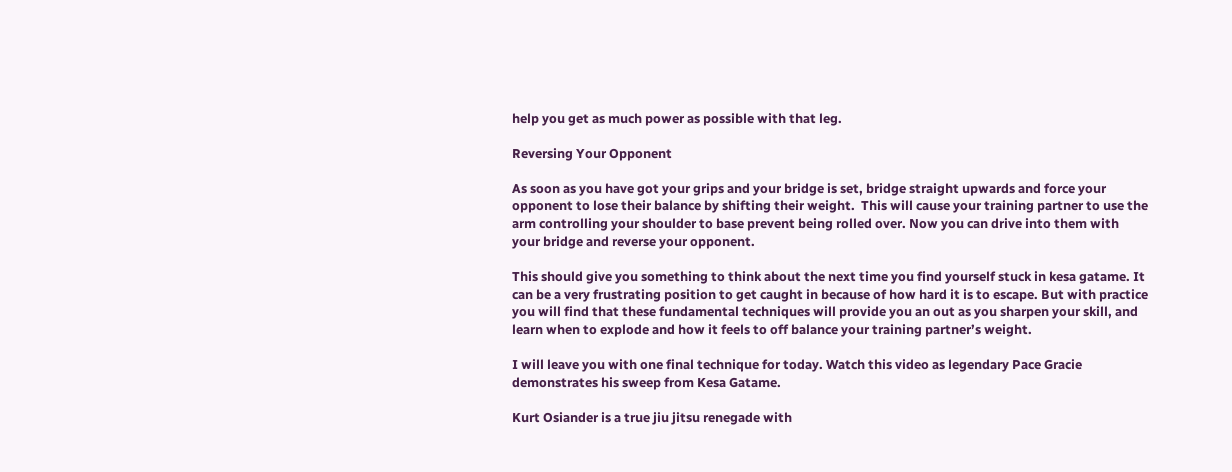help you get as much power as possible with that leg.

Reversing Your Opponent

As soon as you have got your grips and your bridge is set, bridge straight upwards and force your opponent to lose their balance by shifting their weight.  This will cause your training partner to use the arm controlling your shoulder to base prevent being rolled over. Now you can drive into them with your bridge and reverse your opponent.

This should give you something to think about the next time you find yourself stuck in kesa gatame. It can be a very frustrating position to get caught in because of how hard it is to escape. But with practice you will find that these fundamental techniques will provide you an out as you sharpen your skill, and learn when to explode and how it feels to off balance your training partner’s weight.

I will leave you with one final technique for today. Watch this video as legendary Pace Gracie demonstrates his sweep from Kesa Gatame.

Kurt Osiander is a true jiu jitsu renegade with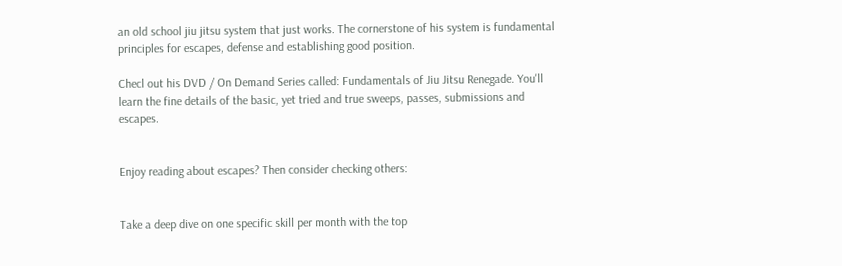an old school jiu jitsu system that just works. The cornerstone of his system is fundamental principles for escapes, defense and establishing good position.

Checl out his DVD / On Demand Series called: Fundamentals of Jiu Jitsu Renegade. You'll learn the fine details of the basic, yet tried and true sweeps, passes, submissions and escapes.


Enjoy reading about escapes? Then consider checking others:


Take a deep dive on one specific skill per month with the top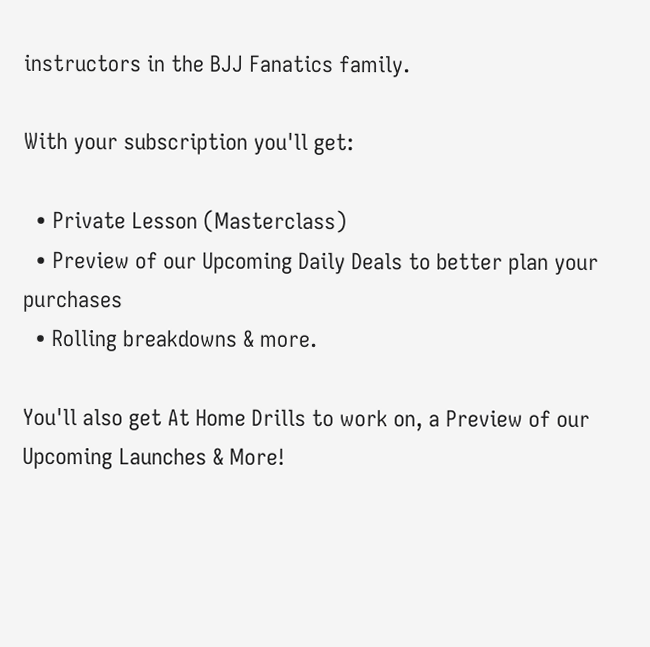instructors in the BJJ Fanatics family.

With your subscription you'll get:

  • Private Lesson (Masterclass)
  • Preview of our Upcoming Daily Deals to better plan your purchases
  • Rolling breakdowns & more.

You'll also get At Home Drills to work on, a Preview of our Upcoming Launches & More!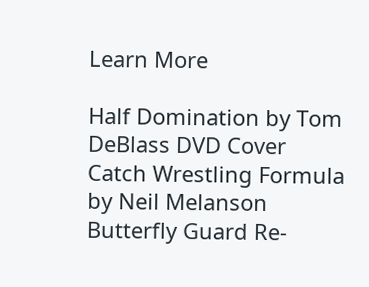Learn More

Half Domination by Tom DeBlass DVD Cover
Catch Wrestling Formula by Neil Melanson
Butterfly Guard Re-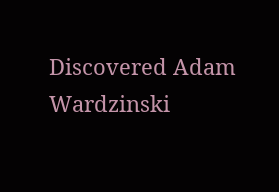Discovered Adam Wardzinski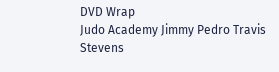DVD Wrap
Judo Academy Jimmy Pedro Travis Stevens